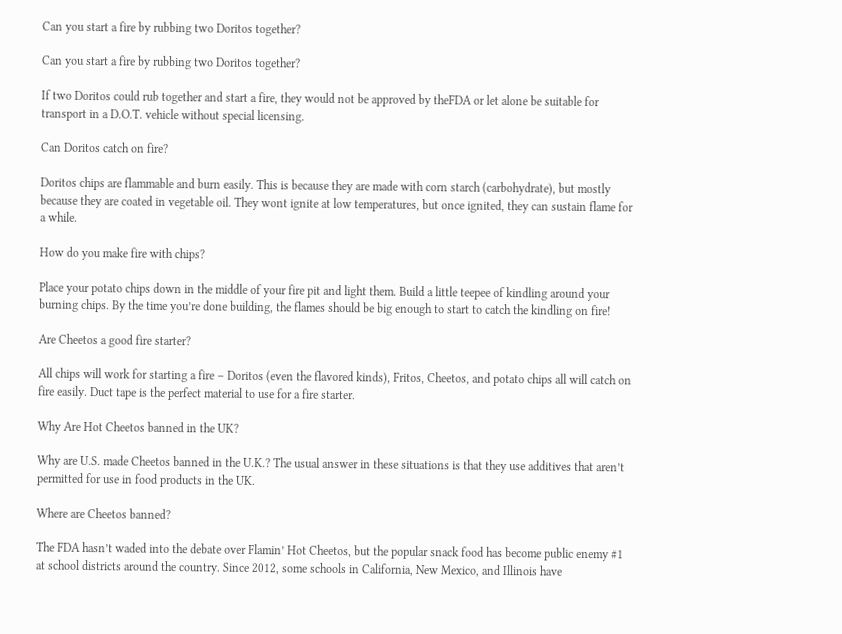Can you start a fire by rubbing two Doritos together?

Can you start a fire by rubbing two Doritos together?

If two Doritos could rub together and start a fire, they would not be approved by theFDA or let alone be suitable for transport in a D.O.T. vehicle without special licensing.

Can Doritos catch on fire?

Doritos chips are flammable and burn easily. This is because they are made with corn starch (carbohydrate), but mostly because they are coated in vegetable oil. They wont ignite at low temperatures, but once ignited, they can sustain flame for a while.

How do you make fire with chips?

Place your potato chips down in the middle of your fire pit and light them. Build a little teepee of kindling around your burning chips. By the time you’re done building, the flames should be big enough to start to catch the kindling on fire!

Are Cheetos a good fire starter?

All chips will work for starting a fire – Doritos (even the flavored kinds), Fritos, Cheetos, and potato chips all will catch on fire easily. Duct tape is the perfect material to use for a fire starter.

Why Are Hot Cheetos banned in the UK?

Why are U.S. made Cheetos banned in the U.K.? The usual answer in these situations is that they use additives that aren’t permitted for use in food products in the UK.

Where are Cheetos banned?

The FDA hasn’t waded into the debate over Flamin’ Hot Cheetos, but the popular snack food has become public enemy #1 at school districts around the country. Since 2012, some schools in California, New Mexico, and Illinois have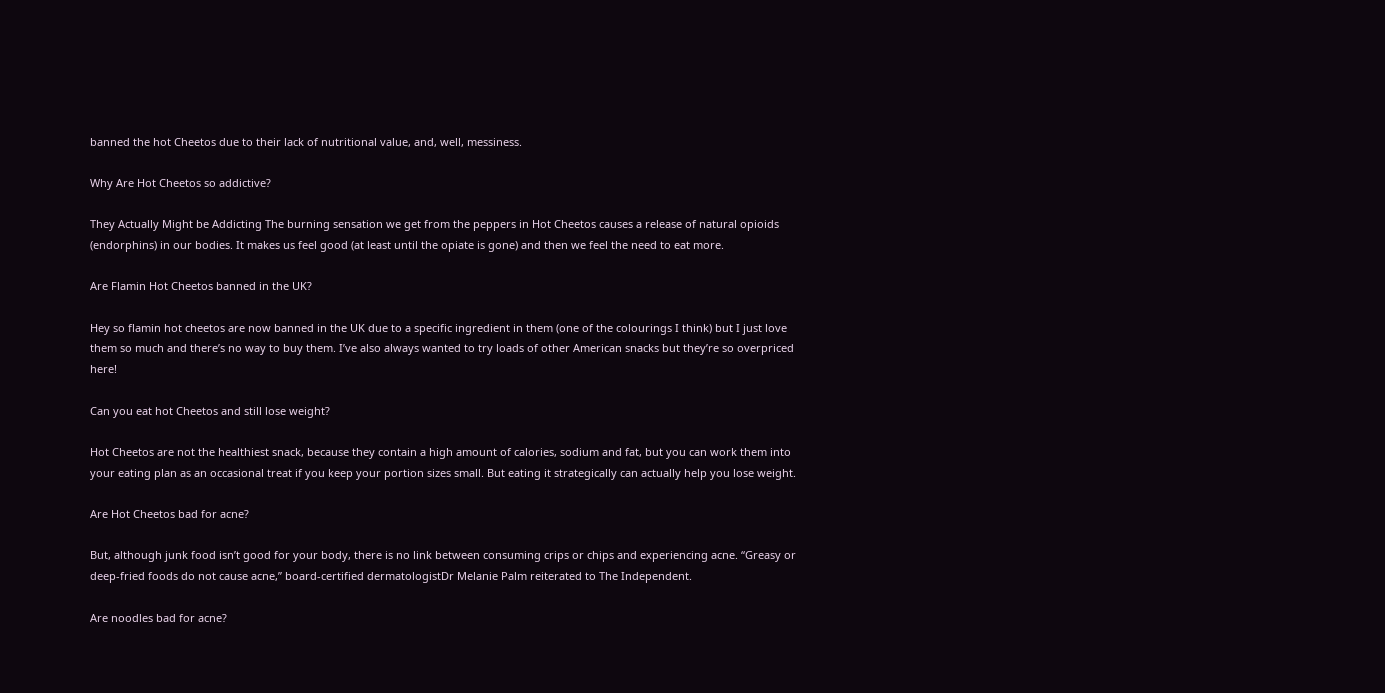banned the hot Cheetos due to their lack of nutritional value, and, well, messiness.

Why Are Hot Cheetos so addictive?

They Actually Might be Addicting The burning sensation we get from the peppers in Hot Cheetos causes a release of natural opioids (endorphins) in our bodies. It makes us feel good (at least until the opiate is gone) and then we feel the need to eat more.

Are Flamin Hot Cheetos banned in the UK?

Hey so flamin hot cheetos are now banned in the UK due to a specific ingredient in them (one of the colourings I think) but I just love them so much and there’s no way to buy them. I’ve also always wanted to try loads of other American snacks but they’re so overpriced here!

Can you eat hot Cheetos and still lose weight?

Hot Cheetos are not the healthiest snack, because they contain a high amount of calories, sodium and fat, but you can work them into your eating plan as an occasional treat if you keep your portion sizes small. But eating it strategically can actually help you lose weight.

Are Hot Cheetos bad for acne?

But, although junk food isn’t good for your body, there is no link between consuming crips or chips and experiencing acne. “Greasy or deep-fried foods do not cause acne,” board-certified dermatologistDr Melanie Palm reiterated to The Independent.

Are noodles bad for acne?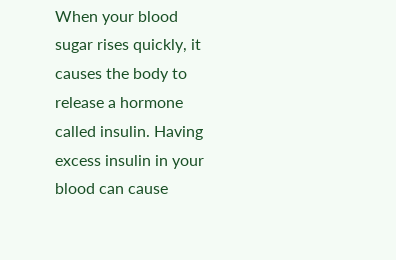When your blood sugar rises quickly, it causes the body to release a hormone called insulin. Having excess insulin in your blood can cause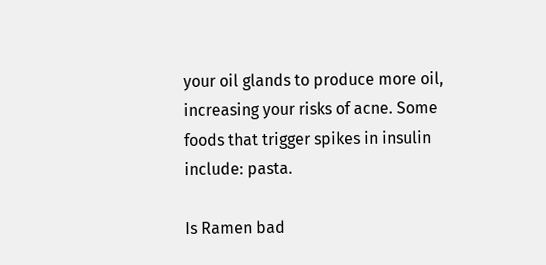your oil glands to produce more oil, increasing your risks of acne. Some foods that trigger spikes in insulin include: pasta.

Is Ramen bad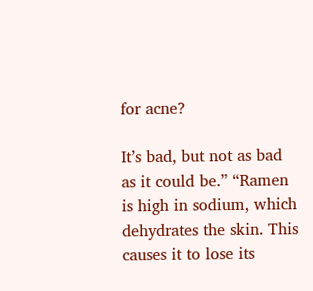for acne?

It’s bad, but not as bad as it could be.” “Ramen is high in sodium, which dehydrates the skin. This causes it to lose its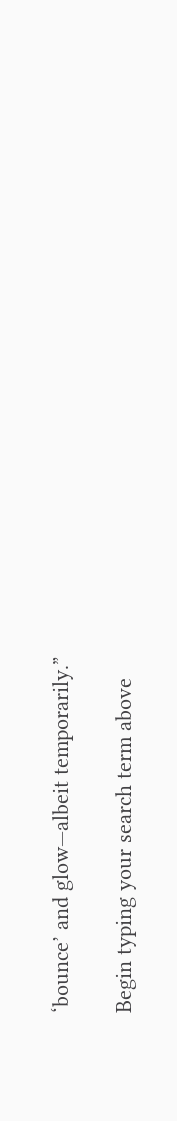‘bounce’ and glow—albeit temporarily.”

Begin typing your search term above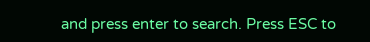and press enter to search. Press ESC to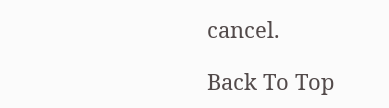cancel.

Back To Top